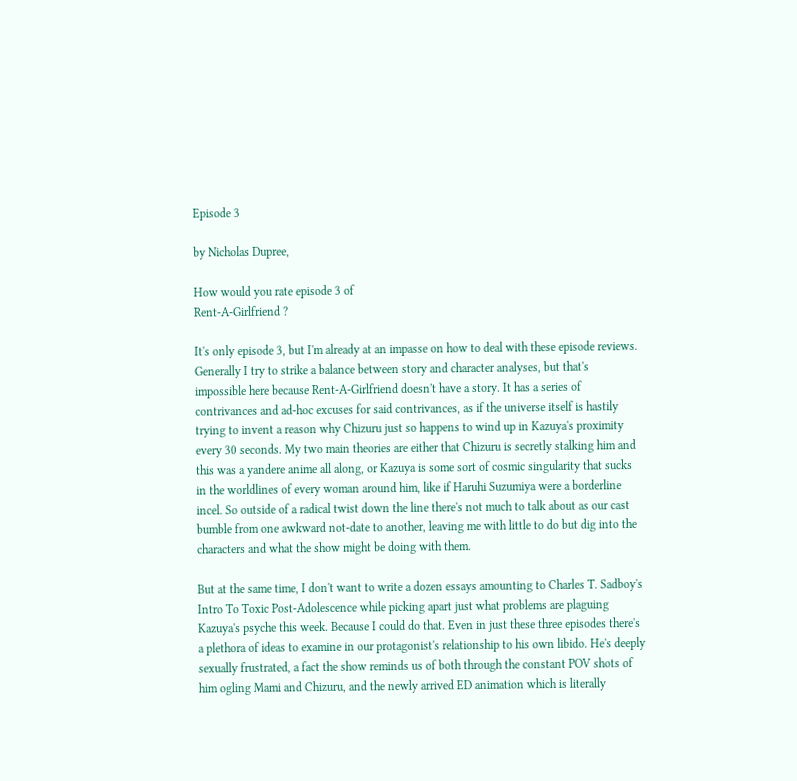Episode 3

by Nicholas Dupree,

How would you rate episode 3 of
Rent-A-Girlfriend ?

It's only episode 3, but I'm already at an impasse on how to deal with these episode reviews. Generally I try to strike a balance between story and character analyses, but that's impossible here because Rent-A-Girlfriend doesn't have a story. It has a series of contrivances and ad-hoc excuses for said contrivances, as if the universe itself is hastily trying to invent a reason why Chizuru just so happens to wind up in Kazuya's proximity every 30 seconds. My two main theories are either that Chizuru is secretly stalking him and this was a yandere anime all along, or Kazuya is some sort of cosmic singularity that sucks in the worldlines of every woman around him, like if Haruhi Suzumiya were a borderline incel. So outside of a radical twist down the line there's not much to talk about as our cast bumble from one awkward not-date to another, leaving me with little to do but dig into the characters and what the show might be doing with them.

But at the same time, I don't want to write a dozen essays amounting to Charles T. Sadboy's Intro To Toxic Post-Adolescence while picking apart just what problems are plaguing Kazuya's psyche this week. Because I could do that. Even in just these three episodes there's a plethora of ideas to examine in our protagonist's relationship to his own libido. He's deeply sexually frustrated, a fact the show reminds us of both through the constant POV shots of him ogling Mami and Chizuru, and the newly arrived ED animation which is literally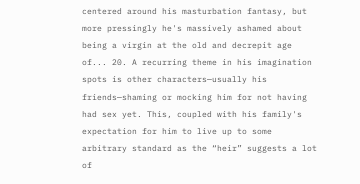centered around his masturbation fantasy, but more pressingly he's massively ashamed about being a virgin at the old and decrepit age of... 20. A recurring theme in his imagination spots is other characters—usually his friends—shaming or mocking him for not having had sex yet. This, coupled with his family's expectation for him to live up to some arbitrary standard as the “heir” suggests a lot of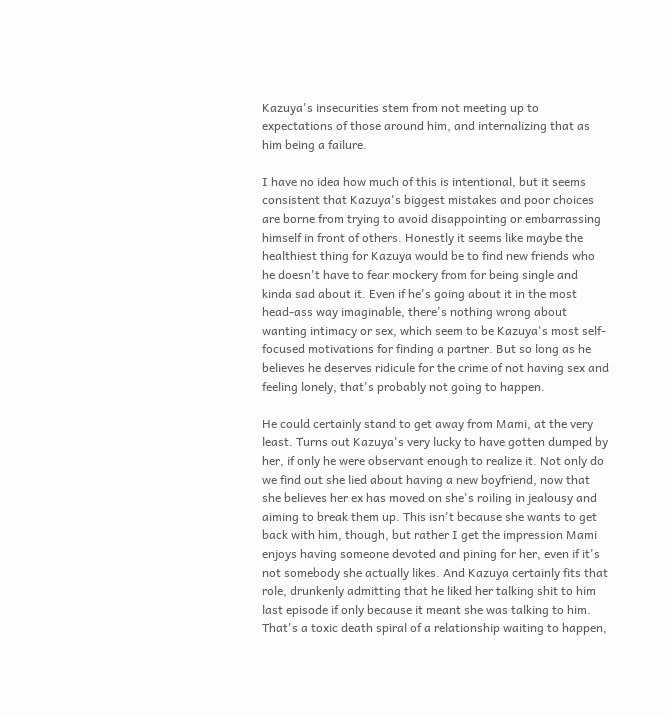Kazuya's insecurities stem from not meeting up to expectations of those around him, and internalizing that as him being a failure.

I have no idea how much of this is intentional, but it seems consistent that Kazuya's biggest mistakes and poor choices are borne from trying to avoid disappointing or embarrassing himself in front of others. Honestly it seems like maybe the healthiest thing for Kazuya would be to find new friends who he doesn't have to fear mockery from for being single and kinda sad about it. Even if he's going about it in the most head-ass way imaginable, there's nothing wrong about wanting intimacy or sex, which seem to be Kazuya's most self-focused motivations for finding a partner. But so long as he believes he deserves ridicule for the crime of not having sex and feeling lonely, that's probably not going to happen.

He could certainly stand to get away from Mami, at the very least. Turns out Kazuya's very lucky to have gotten dumped by her, if only he were observant enough to realize it. Not only do we find out she lied about having a new boyfriend, now that she believes her ex has moved on she's roiling in jealousy and aiming to break them up. This isn't because she wants to get back with him, though, but rather I get the impression Mami enjoys having someone devoted and pining for her, even if it's not somebody she actually likes. And Kazuya certainly fits that role, drunkenly admitting that he liked her talking shit to him last episode if only because it meant she was talking to him. That's a toxic death spiral of a relationship waiting to happen,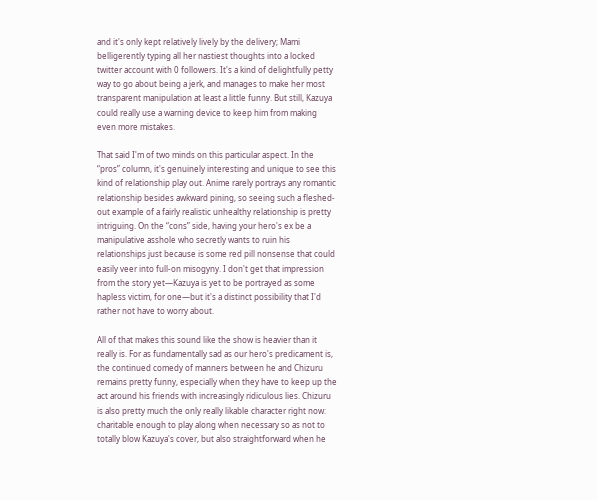and it's only kept relatively lively by the delivery; Mami belligerently typing all her nastiest thoughts into a locked twitter account with 0 followers. It's a kind of delightfully petty way to go about being a jerk, and manages to make her most transparent manipulation at least a little funny. But still, Kazuya could really use a warning device to keep him from making even more mistakes.

That said I'm of two minds on this particular aspect. In the “pros” column, it's genuinely interesting and unique to see this kind of relationship play out. Anime rarely portrays any romantic relationship besides awkward pining, so seeing such a fleshed-out example of a fairly realistic unhealthy relationship is pretty intriguing. On the “cons” side, having your hero's ex be a manipulative asshole who secretly wants to ruin his relationships just because is some red pill nonsense that could easily veer into full-on misogyny. I don't get that impression from the story yet—Kazuya is yet to be portrayed as some hapless victim, for one—but it's a distinct possibility that I'd rather not have to worry about.

All of that makes this sound like the show is heavier than it really is. For as fundamentally sad as our hero's predicament is, the continued comedy of manners between he and Chizuru remains pretty funny, especially when they have to keep up the act around his friends with increasingly ridiculous lies. Chizuru is also pretty much the only really likable character right now: charitable enough to play along when necessary so as not to totally blow Kazuya's cover, but also straightforward when he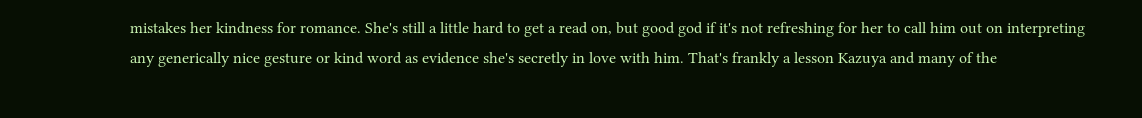mistakes her kindness for romance. She's still a little hard to get a read on, but good god if it's not refreshing for her to call him out on interpreting any generically nice gesture or kind word as evidence she's secretly in love with him. That's frankly a lesson Kazuya and many of the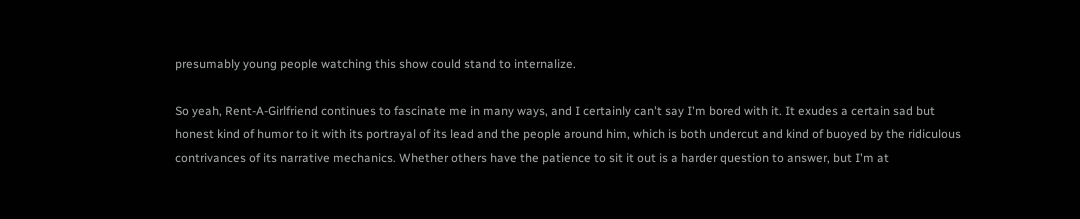presumably young people watching this show could stand to internalize.

So yeah, Rent-A-Girlfriend continues to fascinate me in many ways, and I certainly can't say I'm bored with it. It exudes a certain sad but honest kind of humor to it with its portrayal of its lead and the people around him, which is both undercut and kind of buoyed by the ridiculous contrivances of its narrative mechanics. Whether others have the patience to sit it out is a harder question to answer, but I'm at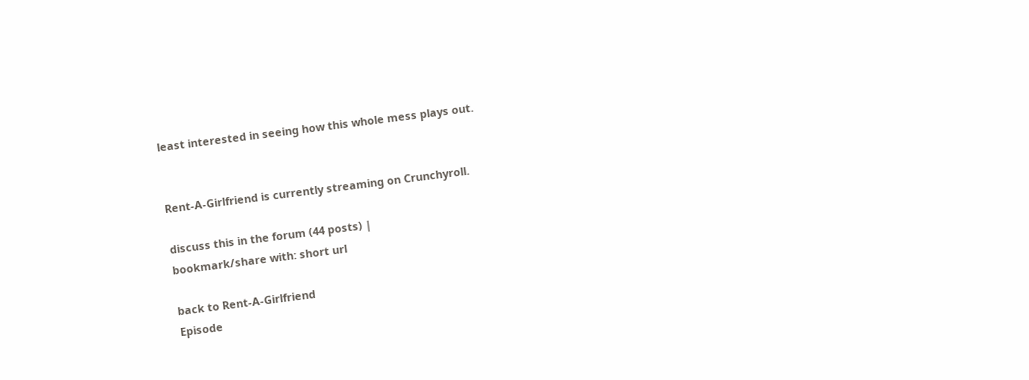least interested in seeing how this whole mess plays out.


Rent-A-Girlfriend is currently streaming on Crunchyroll.

discuss this in the forum (44 posts) |
bookmark/share with: short url

back to Rent-A-Girlfriend
Episode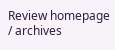Review homepage / archives